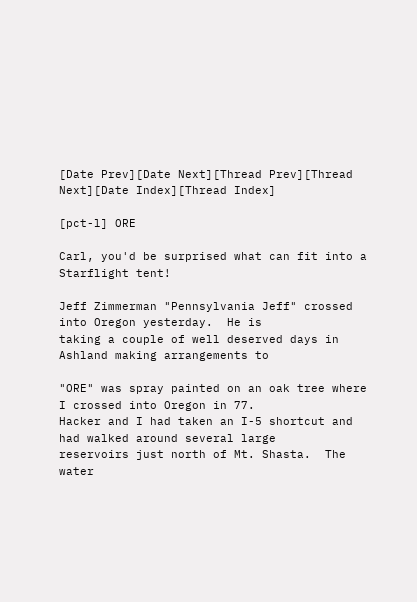[Date Prev][Date Next][Thread Prev][Thread Next][Date Index][Thread Index]

[pct-l] ORE

Carl, you'd be surprised what can fit into a Starflight tent!

Jeff Zimmerman "Pennsylvania Jeff" crossed into Oregon yesterday.  He is
taking a couple of well deserved days in Ashland making arrangements to

"ORE" was spray painted on an oak tree where I crossed into Oregon in 77.
Hacker and I had taken an I-5 shortcut and had walked around several large
reservoirs just north of Mt. Shasta.  The water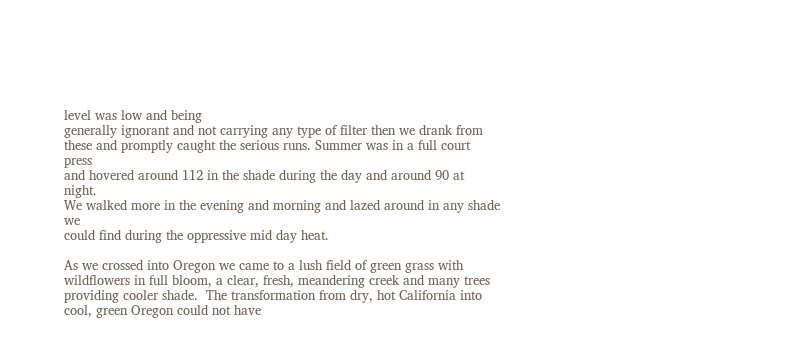level was low and being
generally ignorant and not carrying any type of filter then we drank from
these and promptly caught the serious runs. Summer was in a full court press
and hovered around 112 in the shade during the day and around 90 at night.
We walked more in the evening and morning and lazed around in any shade we
could find during the oppressive mid day heat.

As we crossed into Oregon we came to a lush field of green grass with
wildflowers in full bloom, a clear, fresh, meandering creek and many trees
providing cooler shade.  The transformation from dry, hot California into
cool, green Oregon could not have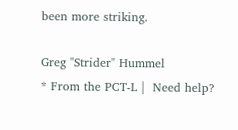been more striking.

Greg "Strider" Hummel
* From the PCT-L |  Need help?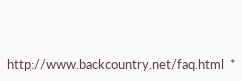http://www.backcountry.net/faq.html  *